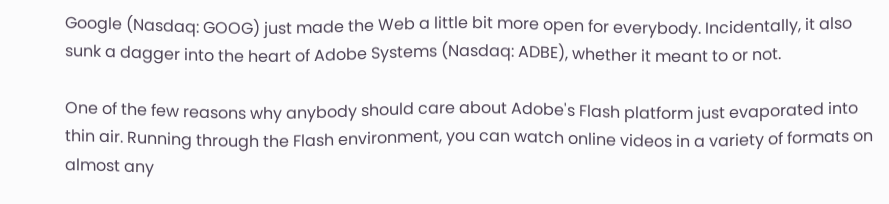Google (Nasdaq: GOOG) just made the Web a little bit more open for everybody. Incidentally, it also sunk a dagger into the heart of Adobe Systems (Nasdaq: ADBE), whether it meant to or not.

One of the few reasons why anybody should care about Adobe's Flash platform just evaporated into thin air. Running through the Flash environment, you can watch online videos in a variety of formats on almost any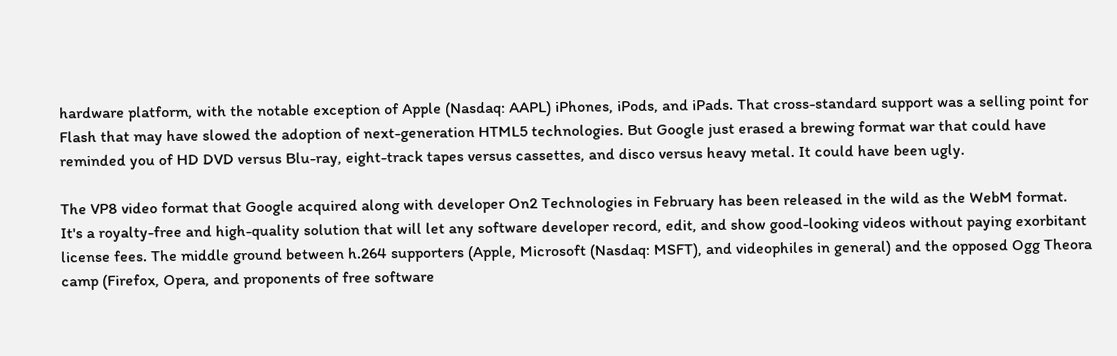hardware platform, with the notable exception of Apple (Nasdaq: AAPL) iPhones, iPods, and iPads. That cross-standard support was a selling point for Flash that may have slowed the adoption of next-generation HTML5 technologies. But Google just erased a brewing format war that could have reminded you of HD DVD versus Blu-ray, eight-track tapes versus cassettes, and disco versus heavy metal. It could have been ugly.

The VP8 video format that Google acquired along with developer On2 Technologies in February has been released in the wild as the WebM format. It's a royalty-free and high-quality solution that will let any software developer record, edit, and show good-looking videos without paying exorbitant license fees. The middle ground between h.264 supporters (Apple, Microsoft (Nasdaq: MSFT), and videophiles in general) and the opposed Ogg Theora camp (Firefox, Opera, and proponents of free software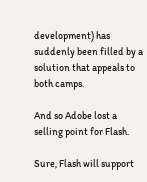development) has suddenly been filled by a solution that appeals to both camps.

And so Adobe lost a selling point for Flash.

Sure, Flash will support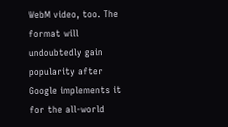WebM video, too. The format will undoubtedly gain popularity after Google implements it for the all-world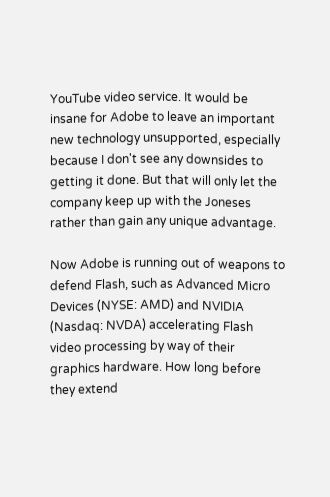YouTube video service. It would be insane for Adobe to leave an important new technology unsupported, especially because I don't see any downsides to getting it done. But that will only let the company keep up with the Joneses rather than gain any unique advantage.

Now Adobe is running out of weapons to defend Flash, such as Advanced Micro Devices (NYSE: AMD) and NVIDIA (Nasdaq: NVDA) accelerating Flash video processing by way of their graphics hardware. How long before they extend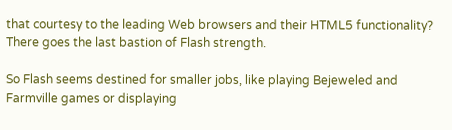that courtesy to the leading Web browsers and their HTML5 functionality? There goes the last bastion of Flash strength.

So Flash seems destined for smaller jobs, like playing Bejeweled and Farmville games or displaying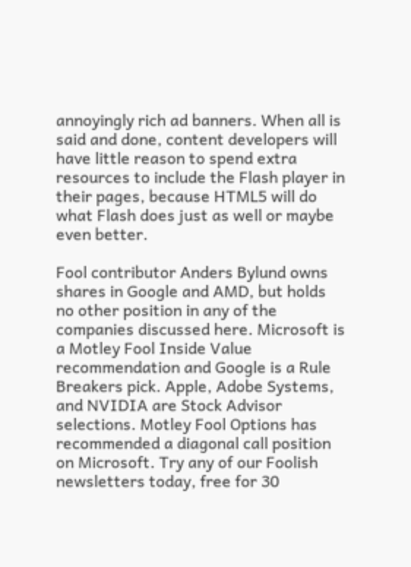annoyingly rich ad banners. When all is said and done, content developers will have little reason to spend extra resources to include the Flash player in their pages, because HTML5 will do what Flash does just as well or maybe even better.

Fool contributor Anders Bylund owns shares in Google and AMD, but holds no other position in any of the companies discussed here. Microsoft is a Motley Fool Inside Value recommendation and Google is a Rule Breakers pick. Apple, Adobe Systems, and NVIDIA are Stock Advisor selections. Motley Fool Options has recommended a diagonal call position on Microsoft. Try any of our Foolish newsletters today, free for 30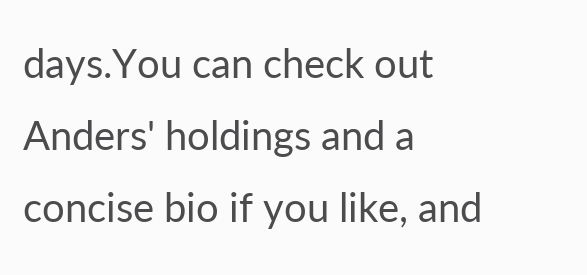days.You can check out Anders' holdings and a concise bio if you like, and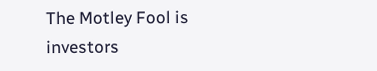The Motley Fool is investors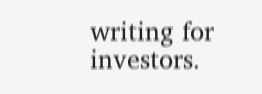writing for investors.